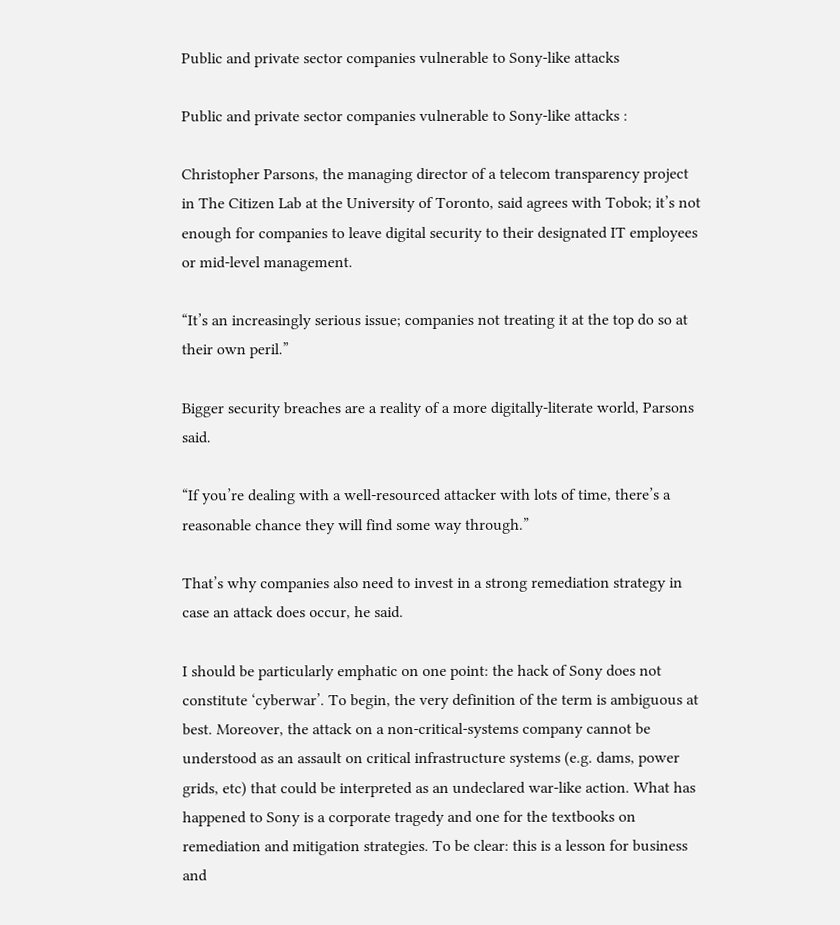Public and private sector companies vulnerable to Sony-like attacks

Public and private sector companies vulnerable to Sony-like attacks :

Christopher Parsons, the managing director of a telecom transparency project in The Citizen Lab at the University of Toronto, said agrees with Tobok; it’s not enough for companies to leave digital security to their designated IT employees or mid-level management.

“It’s an increasingly serious issue; companies not treating it at the top do so at their own peril.”

Bigger security breaches are a reality of a more digitally-literate world, Parsons said.

“If you’re dealing with a well-resourced attacker with lots of time, there’s a reasonable chance they will find some way through.”

That’s why companies also need to invest in a strong remediation strategy in case an attack does occur, he said.

I should be particularly emphatic on one point: the hack of Sony does not constitute ‘cyberwar’. To begin, the very definition of the term is ambiguous at best. Moreover, the attack on a non-critical-systems company cannot be understood as an assault on critical infrastructure systems (e.g. dams, power grids, etc) that could be interpreted as an undeclared war-like action. What has happened to Sony is a corporate tragedy and one for the textbooks on remediation and mitigation strategies. To be clear: this is a lesson for business and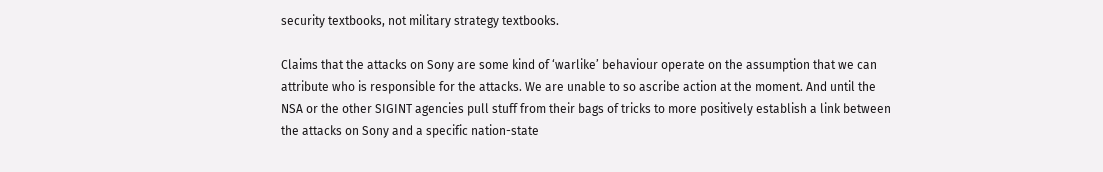security textbooks, not military strategy textbooks.

Claims that the attacks on Sony are some kind of ‘warlike’ behaviour operate on the assumption that we can attribute who is responsible for the attacks. We are unable to so ascribe action at the moment. And until the NSA or the other SIGINT agencies pull stuff from their bags of tricks to more positively establish a link between the attacks on Sony and a specific nation-state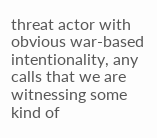threat actor with obvious war-based intentionality, any calls that we are witnessing some kind of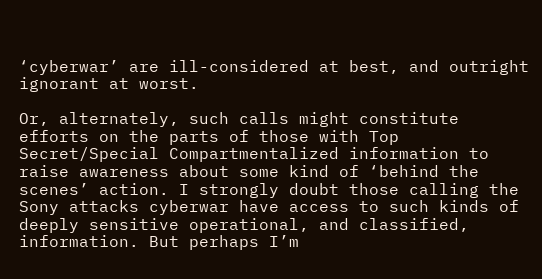‘cyberwar’ are ill-considered at best, and outright ignorant at worst.

Or, alternately, such calls might constitute efforts on the parts of those with Top Secret/Special Compartmentalized information to raise awareness about some kind of ‘behind the scenes’ action. I strongly doubt those calling the Sony attacks cyberwar have access to such kinds of deeply sensitive operational, and classified, information. But perhaps I’m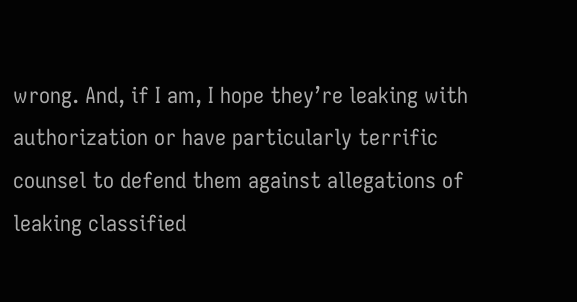wrong. And, if I am, I hope they’re leaking with authorization or have particularly terrific counsel to defend them against allegations of leaking classified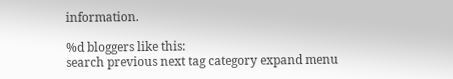information.

%d bloggers like this:
search previous next tag category expand menu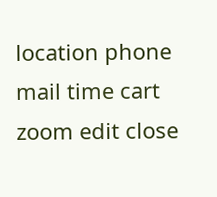location phone mail time cart zoom edit close